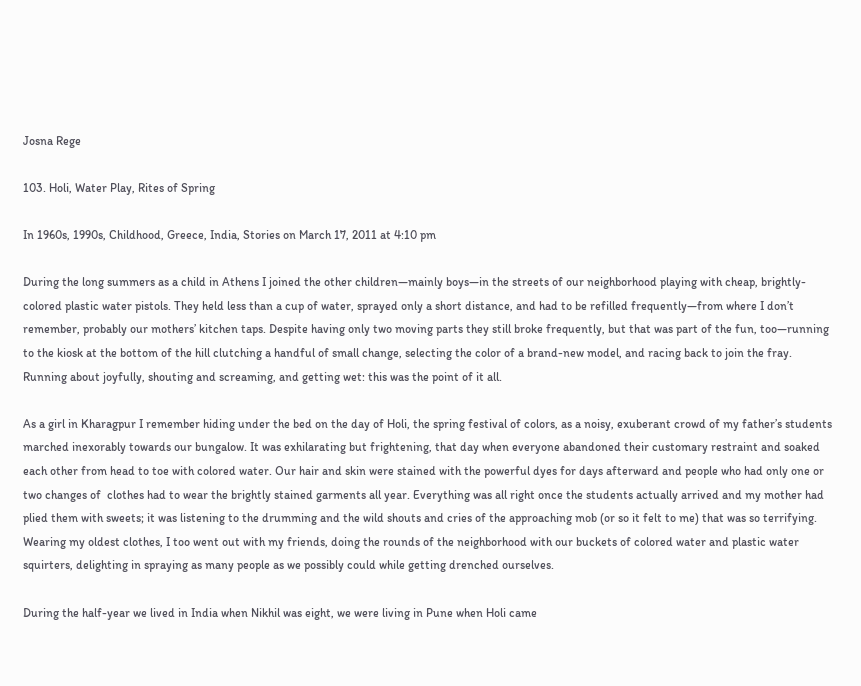Josna Rege

103. Holi, Water Play, Rites of Spring

In 1960s, 1990s, Childhood, Greece, India, Stories on March 17, 2011 at 4:10 pm

During the long summers as a child in Athens I joined the other children—mainly boys—in the streets of our neighborhood playing with cheap, brightly-colored plastic water pistols. They held less than a cup of water, sprayed only a short distance, and had to be refilled frequently—from where I don’t remember, probably our mothers’ kitchen taps. Despite having only two moving parts they still broke frequently, but that was part of the fun, too—running to the kiosk at the bottom of the hill clutching a handful of small change, selecting the color of a brand-new model, and racing back to join the fray. Running about joyfully, shouting and screaming, and getting wet: this was the point of it all.

As a girl in Kharagpur I remember hiding under the bed on the day of Holi, the spring festival of colors, as a noisy, exuberant crowd of my father’s students marched inexorably towards our bungalow. It was exhilarating but frightening, that day when everyone abandoned their customary restraint and soaked each other from head to toe with colored water. Our hair and skin were stained with the powerful dyes for days afterward and people who had only one or two changes of  clothes had to wear the brightly stained garments all year. Everything was all right once the students actually arrived and my mother had plied them with sweets; it was listening to the drumming and the wild shouts and cries of the approaching mob (or so it felt to me) that was so terrifying. Wearing my oldest clothes, I too went out with my friends, doing the rounds of the neighborhood with our buckets of colored water and plastic water squirters, delighting in spraying as many people as we possibly could while getting drenched ourselves.

During the half-year we lived in India when Nikhil was eight, we were living in Pune when Holi came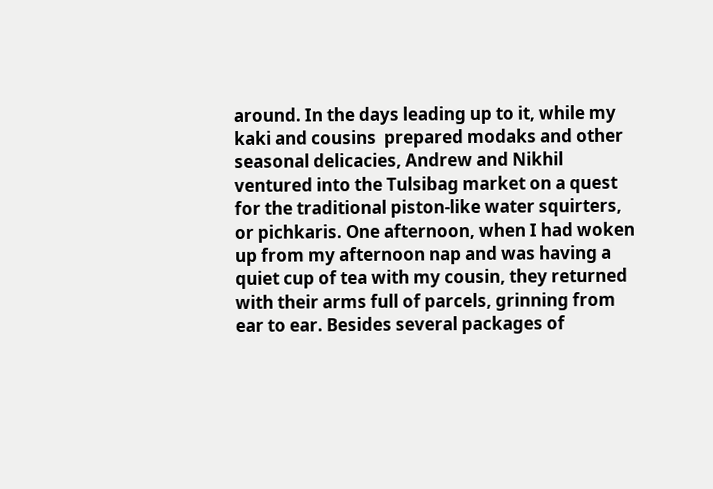around. In the days leading up to it, while my kaki and cousins  prepared modaks and other seasonal delicacies, Andrew and Nikhil ventured into the Tulsibag market on a quest for the traditional piston-like water squirters, or pichkaris. One afternoon, when I had woken up from my afternoon nap and was having a quiet cup of tea with my cousin, they returned with their arms full of parcels, grinning from ear to ear. Besides several packages of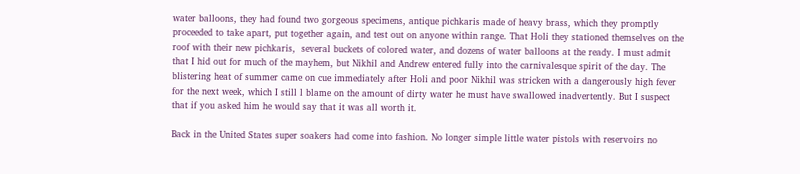water balloons, they had found two gorgeous specimens, antique pichkaris made of heavy brass, which they promptly proceeded to take apart, put together again, and test out on anyone within range. That Holi they stationed themselves on the roof with their new pichkaris,  several buckets of colored water, and dozens of water balloons at the ready. I must admit that I hid out for much of the mayhem, but Nikhil and Andrew entered fully into the carnivalesque spirit of the day. The blistering heat of summer came on cue immediately after Holi and poor Nikhil was stricken with a dangerously high fever for the next week, which I still l blame on the amount of dirty water he must have swallowed inadvertently. But I suspect that if you asked him he would say that it was all worth it.

Back in the United States super soakers had come into fashion. No longer simple little water pistols with reservoirs no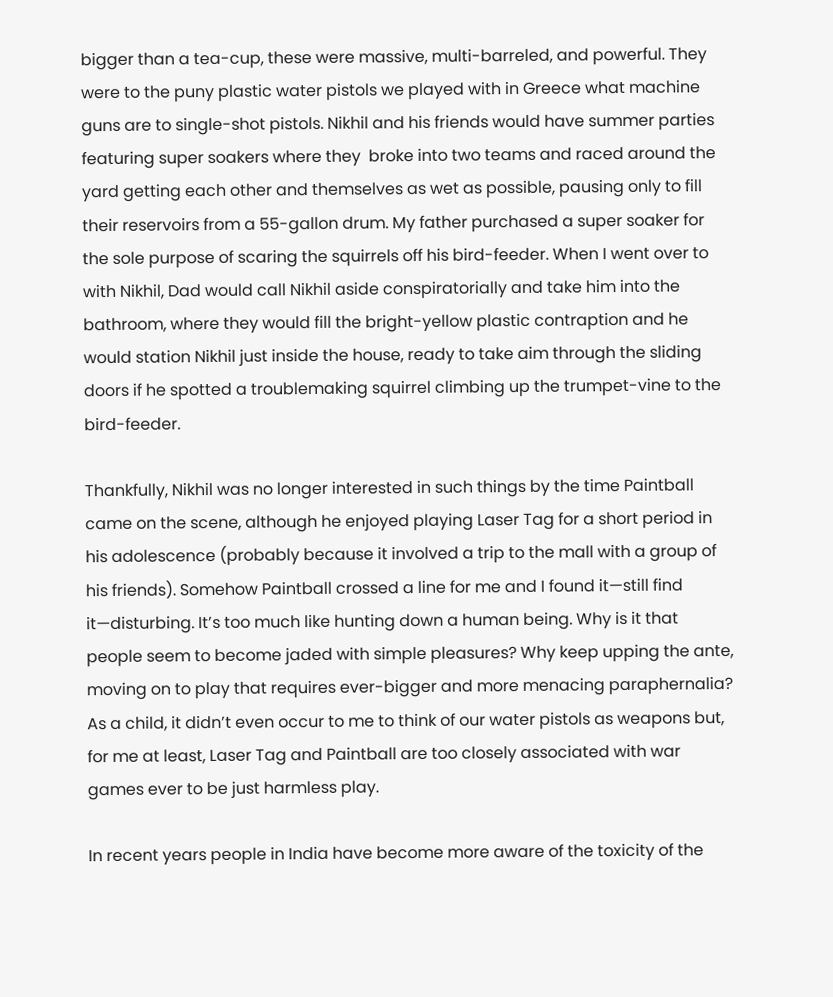bigger than a tea-cup, these were massive, multi-barreled, and powerful. They were to the puny plastic water pistols we played with in Greece what machine guns are to single-shot pistols. Nikhil and his friends would have summer parties featuring super soakers where they  broke into two teams and raced around the yard getting each other and themselves as wet as possible, pausing only to fill their reservoirs from a 55-gallon drum. My father purchased a super soaker for the sole purpose of scaring the squirrels off his bird-feeder. When I went over to with Nikhil, Dad would call Nikhil aside conspiratorially and take him into the bathroom, where they would fill the bright-yellow plastic contraption and he would station Nikhil just inside the house, ready to take aim through the sliding doors if he spotted a troublemaking squirrel climbing up the trumpet-vine to the bird-feeder.

Thankfully, Nikhil was no longer interested in such things by the time Paintball came on the scene, although he enjoyed playing Laser Tag for a short period in his adolescence (probably because it involved a trip to the mall with a group of his friends). Somehow Paintball crossed a line for me and I found it—still find it—disturbing. It’s too much like hunting down a human being. Why is it that people seem to become jaded with simple pleasures? Why keep upping the ante, moving on to play that requires ever-bigger and more menacing paraphernalia? As a child, it didn’t even occur to me to think of our water pistols as weapons but, for me at least, Laser Tag and Paintball are too closely associated with war games ever to be just harmless play.

In recent years people in India have become more aware of the toxicity of the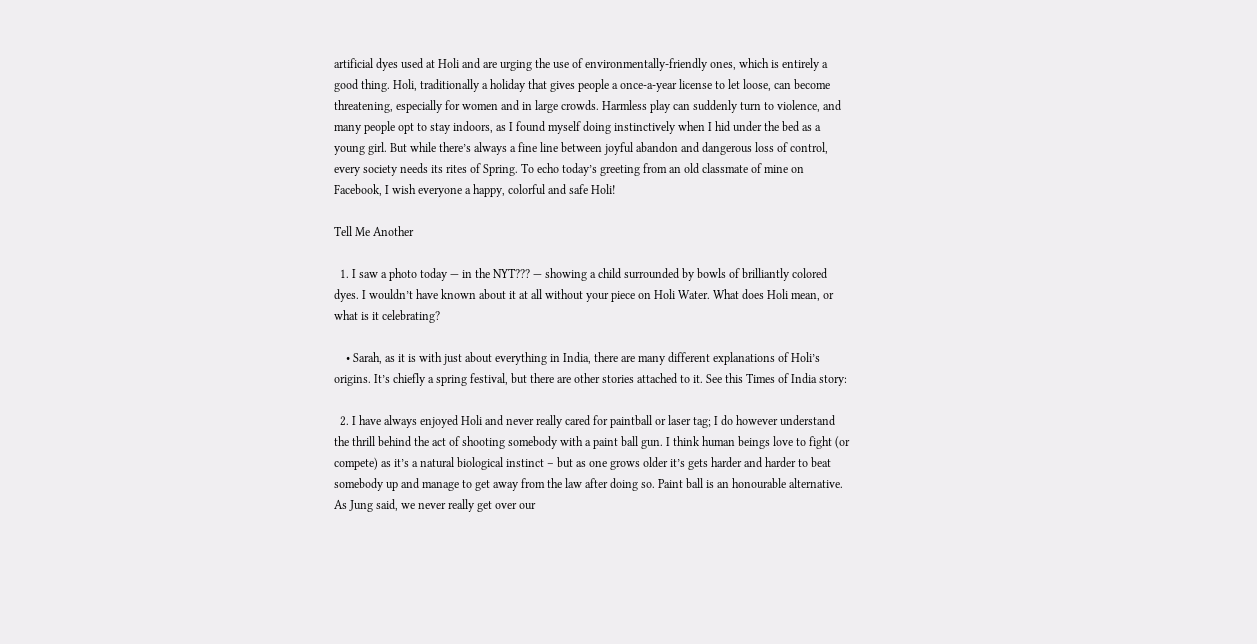artificial dyes used at Holi and are urging the use of environmentally-friendly ones, which is entirely a good thing. Holi, traditionally a holiday that gives people a once-a-year license to let loose, can become threatening, especially for women and in large crowds. Harmless play can suddenly turn to violence, and many people opt to stay indoors, as I found myself doing instinctively when I hid under the bed as a young girl. But while there’s always a fine line between joyful abandon and dangerous loss of control, every society needs its rites of Spring. To echo today’s greeting from an old classmate of mine on Facebook, I wish everyone a happy, colorful and safe Holi!

Tell Me Another

  1. I saw a photo today — in the NYT??? — showing a child surrounded by bowls of brilliantly colored dyes. I wouldn’t have known about it at all without your piece on Holi Water. What does Holi mean, or what is it celebrating?

    • Sarah, as it is with just about everything in India, there are many different explanations of Holi’s origins. It’s chiefly a spring festival, but there are other stories attached to it. See this Times of India story:

  2. I have always enjoyed Holi and never really cared for paintball or laser tag; I do however understand the thrill behind the act of shooting somebody with a paint ball gun. I think human beings love to fight (or compete) as it’s a natural biological instinct – but as one grows older it’s gets harder and harder to beat somebody up and manage to get away from the law after doing so. Paint ball is an honourable alternative. As Jung said, we never really get over our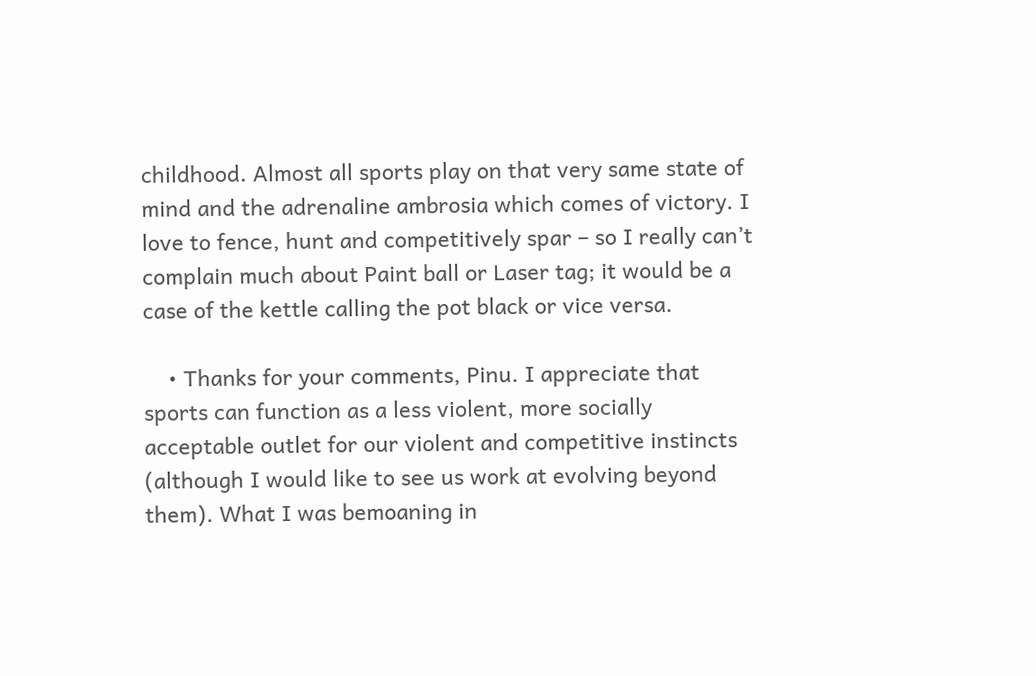childhood. Almost all sports play on that very same state of mind and the adrenaline ambrosia which comes of victory. I love to fence, hunt and competitively spar – so I really can’t complain much about Paint ball or Laser tag; it would be a case of the kettle calling the pot black or vice versa.

    • Thanks for your comments, Pinu. I appreciate that sports can function as a less violent, more socially acceptable outlet for our violent and competitive instincts (although I would like to see us work at evolving beyond them). What I was bemoaning in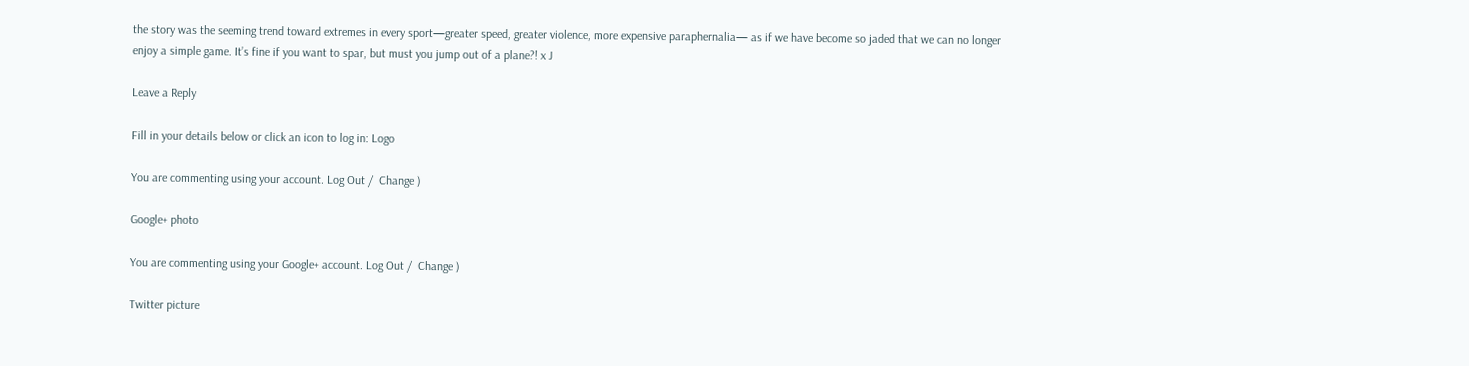the story was the seeming trend toward extremes in every sport—greater speed, greater violence, more expensive paraphernalia— as if we have become so jaded that we can no longer enjoy a simple game. It’s fine if you want to spar, but must you jump out of a plane?! x J

Leave a Reply

Fill in your details below or click an icon to log in: Logo

You are commenting using your account. Log Out /  Change )

Google+ photo

You are commenting using your Google+ account. Log Out /  Change )

Twitter picture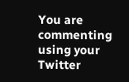You are commenting using your Twitter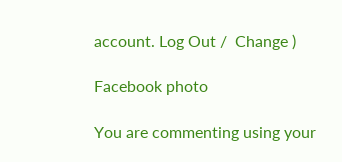account. Log Out /  Change )

Facebook photo

You are commenting using your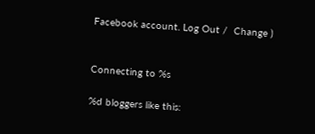Facebook account. Log Out /  Change )


Connecting to %s

%d bloggers like this: